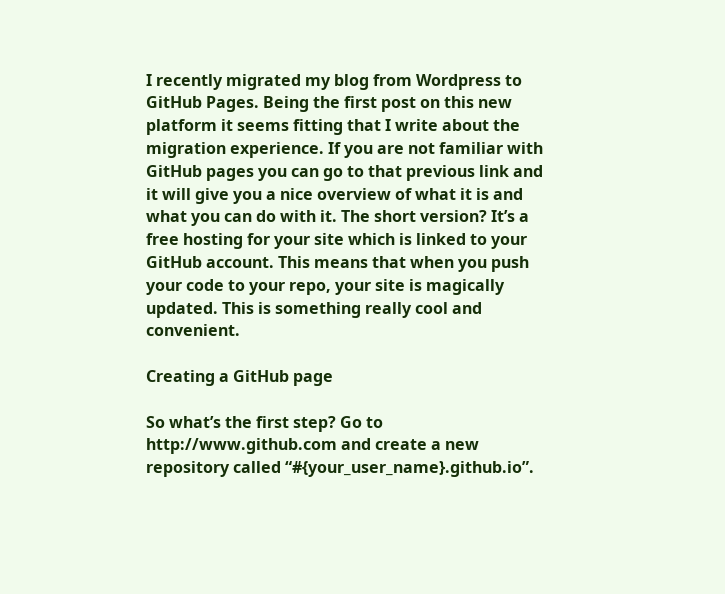I recently migrated my blog from Wordpress to GitHub Pages. Being the first post on this new platform it seems fitting that I write about the migration experience. If you are not familiar with GitHub pages you can go to that previous link and it will give you a nice overview of what it is and what you can do with it. The short version? It’s a free hosting for your site which is linked to your GitHub account. This means that when you push your code to your repo, your site is magically updated. This is something really cool and convenient.

Creating a GitHub page

So what’s the first step? Go to http://www.github.com and create a new repository called “#{your_user_name}.github.io”.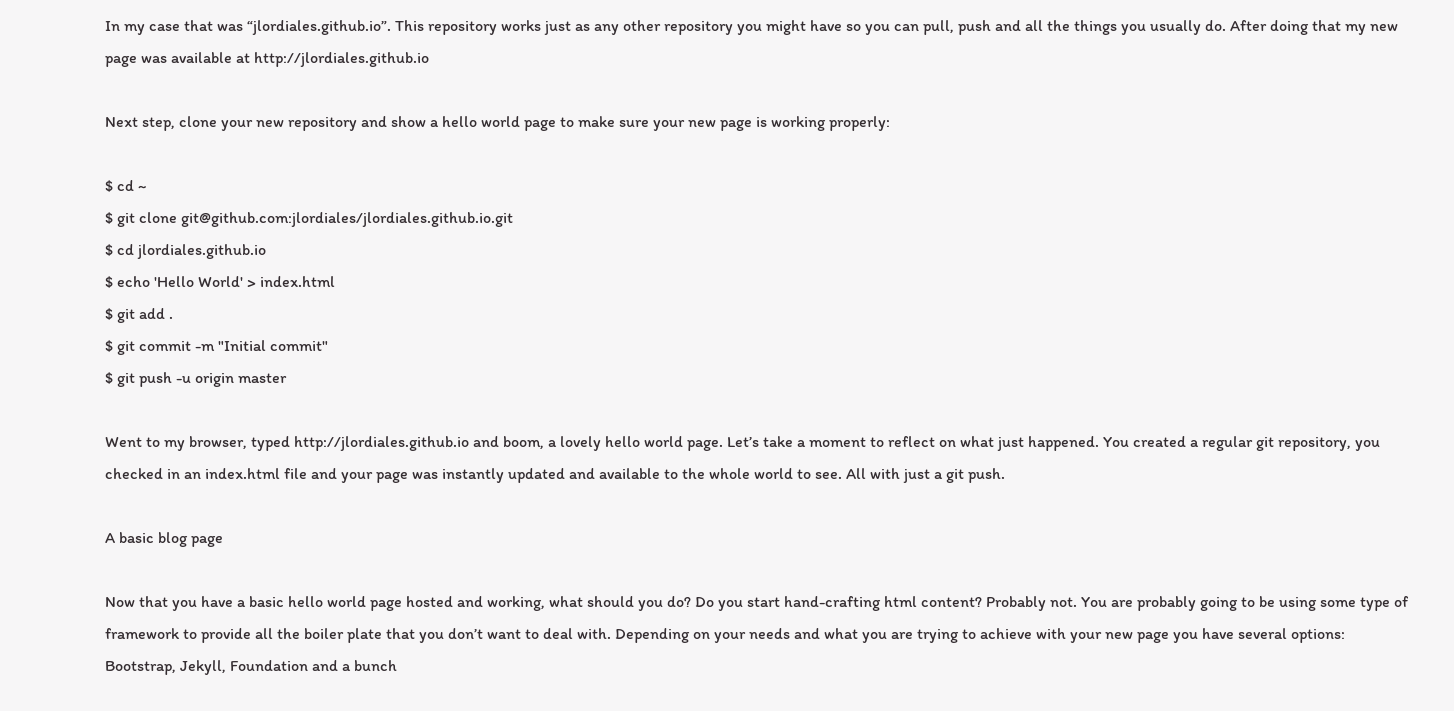In my case that was “jlordiales.github.io”. This repository works just as any other repository you might have so you can pull, push and all the things you usually do. After doing that my new page was available at http://jlordiales.github.io

Next step, clone your new repository and show a hello world page to make sure your new page is working properly:

$ cd ~
$ git clone git@github.com:jlordiales/jlordiales.github.io.git
$ cd jlordiales.github.io
$ echo 'Hello World' > index.html
$ git add .
$ git commit -m "Initial commit"
$ git push -u origin master

Went to my browser, typed http://jlordiales.github.io and boom, a lovely hello world page. Let’s take a moment to reflect on what just happened. You created a regular git repository, you checked in an index.html file and your page was instantly updated and available to the whole world to see. All with just a git push.

A basic blog page

Now that you have a basic hello world page hosted and working, what should you do? Do you start hand-crafting html content? Probably not. You are probably going to be using some type of framework to provide all the boiler plate that you don’t want to deal with. Depending on your needs and what you are trying to achieve with your new page you have several options: Bootstrap, Jekyll, Foundation and a bunch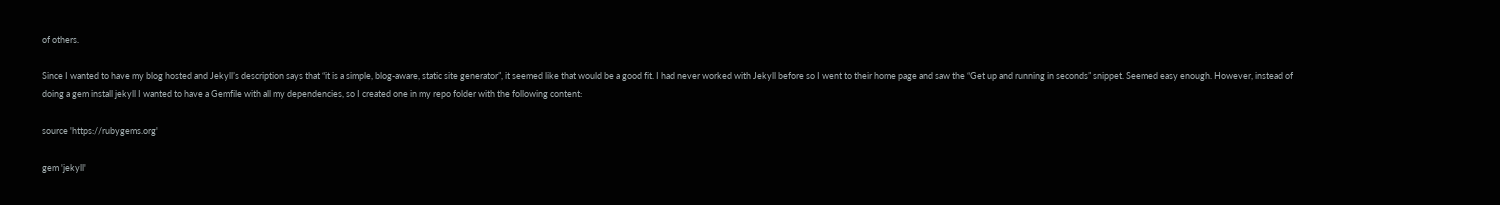of others.

Since I wanted to have my blog hosted and Jekyll’s description says that “it is a simple, blog-aware, static site generator”, it seemed like that would be a good fit. I had never worked with Jekyll before so I went to their home page and saw the “Get up and running in seconds” snippet. Seemed easy enough. However, instead of doing a gem install jekyll I wanted to have a Gemfile with all my dependencies, so I created one in my repo folder with the following content:

source 'https://rubygems.org'

gem 'jekyll'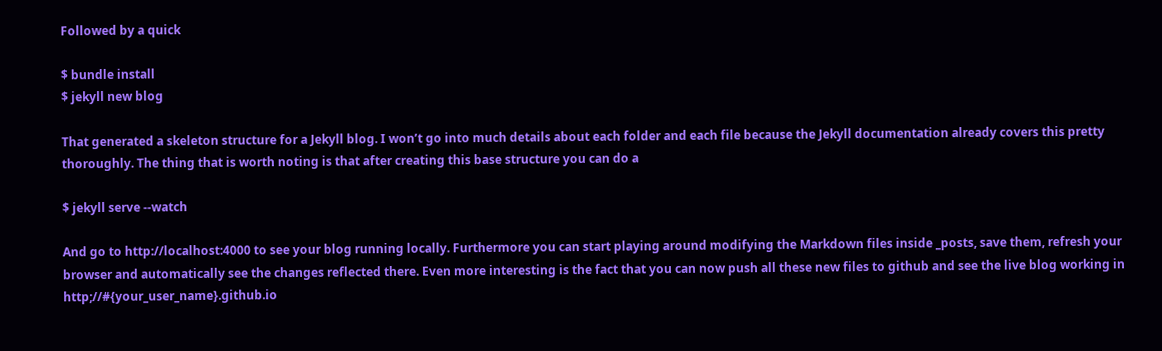Followed by a quick

$ bundle install
$ jekyll new blog

That generated a skeleton structure for a Jekyll blog. I won’t go into much details about each folder and each file because the Jekyll documentation already covers this pretty thoroughly. The thing that is worth noting is that after creating this base structure you can do a

$ jekyll serve --watch

And go to http://localhost:4000 to see your blog running locally. Furthermore you can start playing around modifying the Markdown files inside _posts, save them, refresh your browser and automatically see the changes reflected there. Even more interesting is the fact that you can now push all these new files to github and see the live blog working in http;//#{your_user_name}.github.io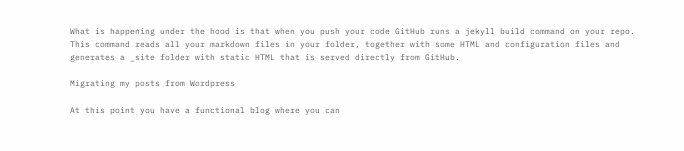What is happening under the hood is that when you push your code GitHub runs a jekyll build command on your repo. This command reads all your markdown files in your folder, together with some HTML and configuration files and generates a _site folder with static HTML that is served directly from GitHub.

Migrating my posts from Wordpress

At this point you have a functional blog where you can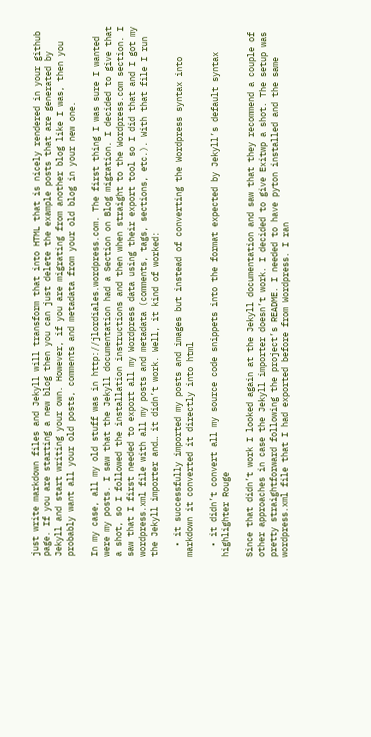just write markdown files and Jekyll will transform that into HTML that is nicely rendered in your github page. If you are starting a new blog then you can just delete the example posts that are generated by Jekyll and start writing your own. However, if you are migrating from another blog like I was, then you probably want all your old posts, comments and metadata from your old blog in your new one.

In my case, all my old stuff was in http://jlordiales.wordpress.com. The first thing I was sure I wanted were my posts. I saw that the Jekyll documentation had a Section on Blog migration. I decided to give that a shot, so I followed the installation instructions and then when straight to the Wordpress.com section. I saw that I first needed to export all my Wordpress data using their export tool so I did that and I got my wordpress.xml file with all my posts and metadata (comments, tags, sections, etc.). With that file I run the Jekyll importer and… it didn’t work. Well, it kind of worked:

  • it successfully imported my posts and images but instead of converting the Wordpress syntax into markdown it converted it directly into html

  • it didn’t convert all my source code snippets into the format expected by Jekyll’s default syntax highlighter Rouge

Since that didn’t work I looked again at the Jekyll documentation and saw that they recommend a couple of other approaches in case the Jekyll importer doesn’t work. I decided to give Exitwp a shot. The setup was pretty straightforward following the project’s README. I needed to have pyton installed and the same wordpress.xml file that I had exported before from Wordpress. I ran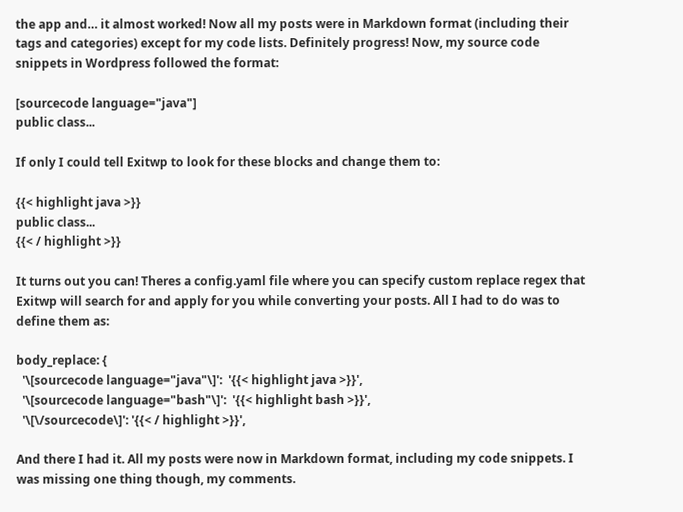the app and… it almost worked! Now all my posts were in Markdown format (including their tags and categories) except for my code lists. Definitely progress! Now, my source code snippets in Wordpress followed the format:

[sourcecode language="java"]
public class...

If only I could tell Exitwp to look for these blocks and change them to:

{{< highlight java >}}
public class...
{{< / highlight >}}

It turns out you can! Theres a config.yaml file where you can specify custom replace regex that Exitwp will search for and apply for you while converting your posts. All I had to do was to define them as:

body_replace: {
  '\[sourcecode language="java"\]':  '{{< highlight java >}}',
  '\[sourcecode language="bash"\]':  '{{< highlight bash >}}',
  '\[\/sourcecode\]': '{{< / highlight >}}',

And there I had it. All my posts were now in Markdown format, including my code snippets. I was missing one thing though, my comments.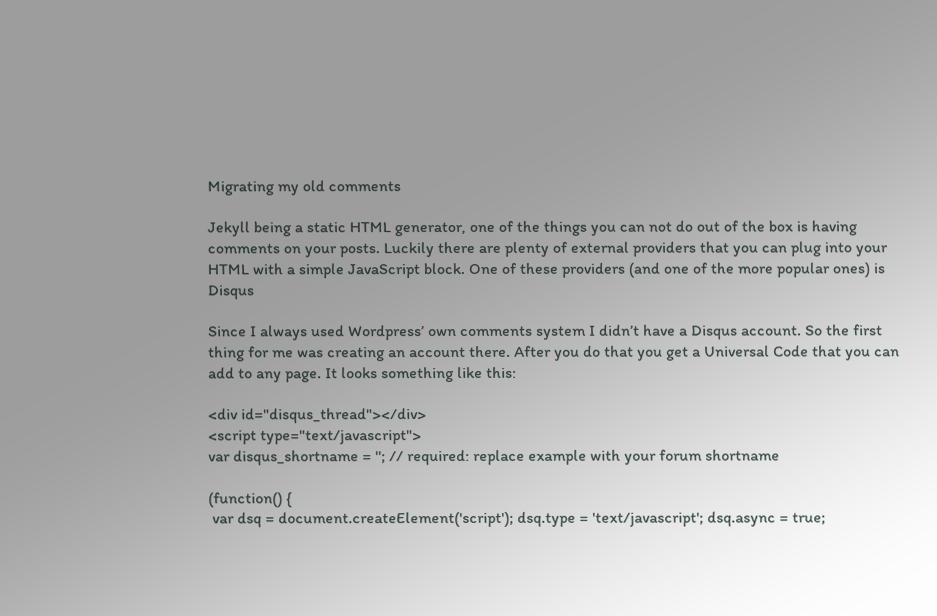Migrating my old comments

Jekyll being a static HTML generator, one of the things you can not do out of the box is having comments on your posts. Luckily there are plenty of external providers that you can plug into your HTML with a simple JavaScript block. One of these providers (and one of the more popular ones) is Disqus

Since I always used Wordpress’ own comments system I didn’t have a Disqus account. So the first thing for me was creating an account there. After you do that you get a Universal Code that you can add to any page. It looks something like this:

<div id="disqus_thread"></div>
<script type="text/javascript">
var disqus_shortname = ''; // required: replace example with your forum shortname

(function() {
 var dsq = document.createElement('script'); dsq.type = 'text/javascript'; dsq.async = true;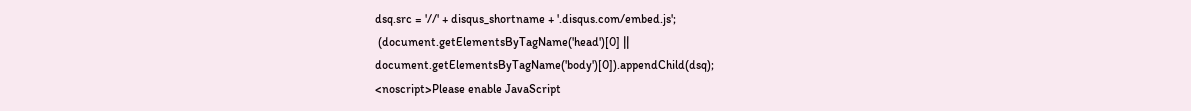dsq.src = '//' + disqus_shortname + '.disqus.com/embed.js';
 (document.getElementsByTagName('head')[0] || document.getElementsByTagName('body')[0]).appendChild(dsq);
<noscript>Please enable JavaScript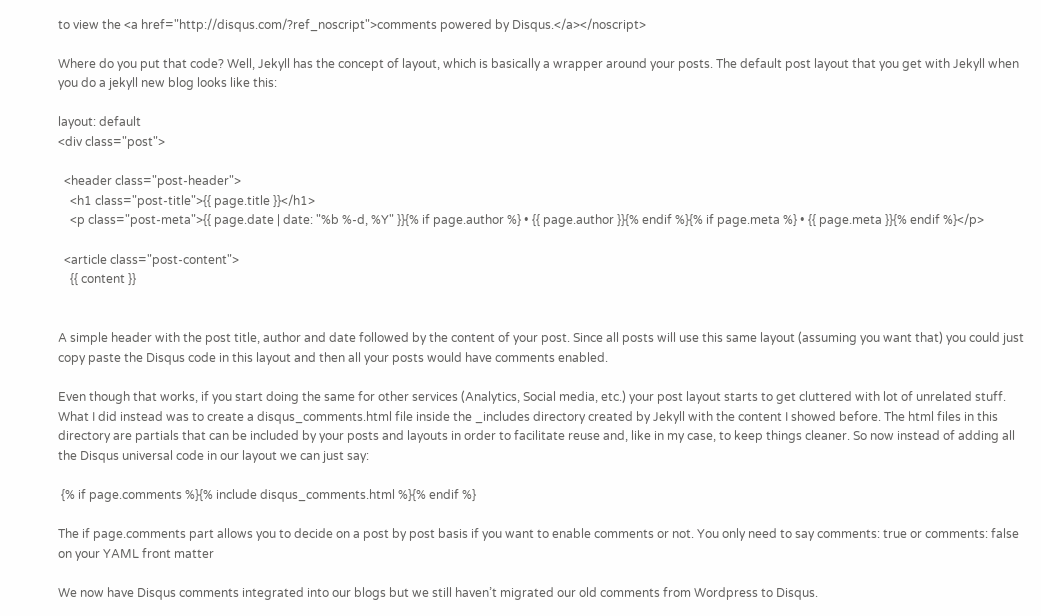to view the <a href="http://disqus.com/?ref_noscript">comments powered by Disqus.</a></noscript>

Where do you put that code? Well, Jekyll has the concept of layout, which is basically a wrapper around your posts. The default post layout that you get with Jekyll when you do a jekyll new blog looks like this:

layout: default
<div class="post">

  <header class="post-header">
    <h1 class="post-title">{{ page.title }}</h1>
    <p class="post-meta">{{ page.date | date: "%b %-d, %Y" }}{% if page.author %} • {{ page.author }}{% endif %}{% if page.meta %} • {{ page.meta }}{% endif %}</p>

  <article class="post-content">
    {{ content }}


A simple header with the post title, author and date followed by the content of your post. Since all posts will use this same layout (assuming you want that) you could just copy paste the Disqus code in this layout and then all your posts would have comments enabled.

Even though that works, if you start doing the same for other services (Analytics, Social media, etc.) your post layout starts to get cluttered with lot of unrelated stuff. What I did instead was to create a disqus_comments.html file inside the _includes directory created by Jekyll with the content I showed before. The html files in this directory are partials that can be included by your posts and layouts in order to facilitate reuse and, like in my case, to keep things cleaner. So now instead of adding all the Disqus universal code in our layout we can just say:

 {% if page.comments %}{% include disqus_comments.html %}{% endif %}

The if page.comments part allows you to decide on a post by post basis if you want to enable comments or not. You only need to say comments: true or comments: false on your YAML front matter

We now have Disqus comments integrated into our blogs but we still haven’t migrated our old comments from Wordpress to Disqus.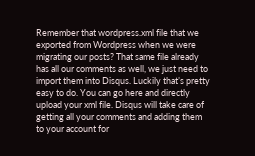Remember that wordpress.xml file that we exported from Wordpress when we were migrating our posts? That same file already has all our comments as well, we just need to import them into Disqus. Luckily that’s pretty easy to do. You can go here and directly upload your xml file. Disqus will take care of getting all your comments and adding them to your account for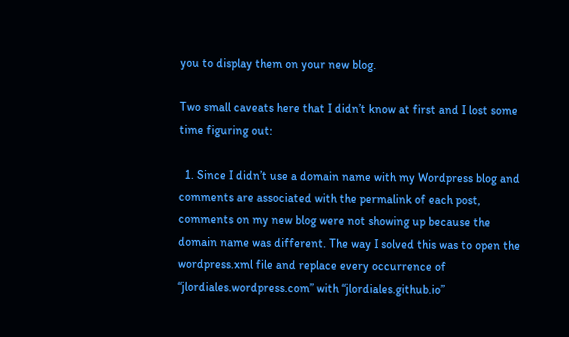you to display them on your new blog.

Two small caveats here that I didn’t know at first and I lost some time figuring out:

  1. Since I didn’t use a domain name with my Wordpress blog and comments are associated with the permalink of each post, comments on my new blog were not showing up because the domain name was different. The way I solved this was to open the wordpress.xml file and replace every occurrence of “jlordiales.wordpress.com” with “jlordiales.github.io”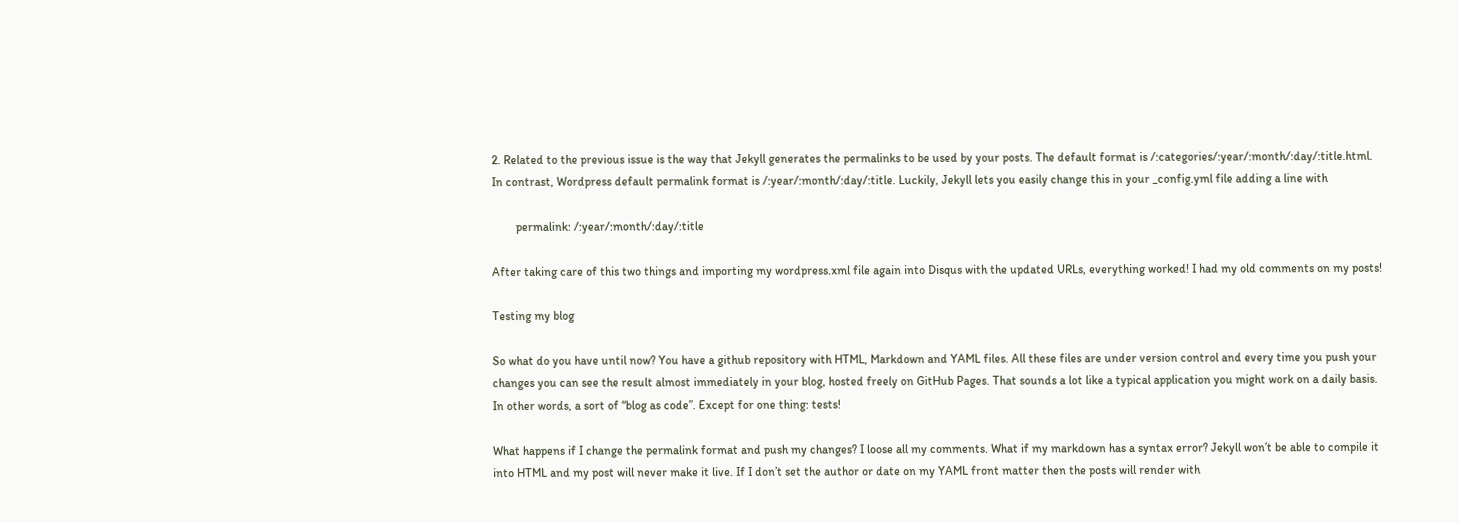2. Related to the previous issue is the way that Jekyll generates the permalinks to be used by your posts. The default format is /:categories/:year/:month/:day/:title.html. In contrast, Wordpress default permalink format is /:year/:month/:day/:title. Luckily, Jekyll lets you easily change this in your _config.yml file adding a line with

        permalink: /:year/:month/:day/:title

After taking care of this two things and importing my wordpress.xml file again into Disqus with the updated URLs, everything worked! I had my old comments on my posts!

Testing my blog

So what do you have until now? You have a github repository with HTML, Markdown and YAML files. All these files are under version control and every time you push your changes you can see the result almost immediately in your blog, hosted freely on GitHub Pages. That sounds a lot like a typical application you might work on a daily basis. In other words, a sort of “blog as code”. Except for one thing: tests!

What happens if I change the permalink format and push my changes? I loose all my comments. What if my markdown has a syntax error? Jekyll won’t be able to compile it into HTML and my post will never make it live. If I don’t set the author or date on my YAML front matter then the posts will render with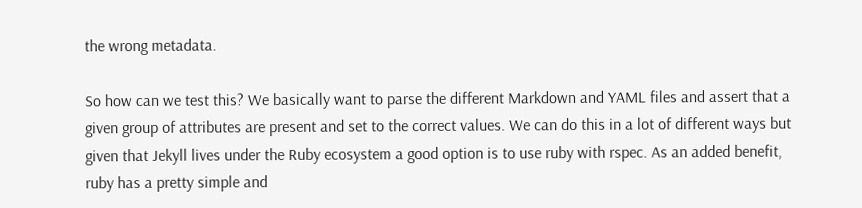the wrong metadata.

So how can we test this? We basically want to parse the different Markdown and YAML files and assert that a given group of attributes are present and set to the correct values. We can do this in a lot of different ways but given that Jekyll lives under the Ruby ecosystem a good option is to use ruby with rspec. As an added benefit, ruby has a pretty simple and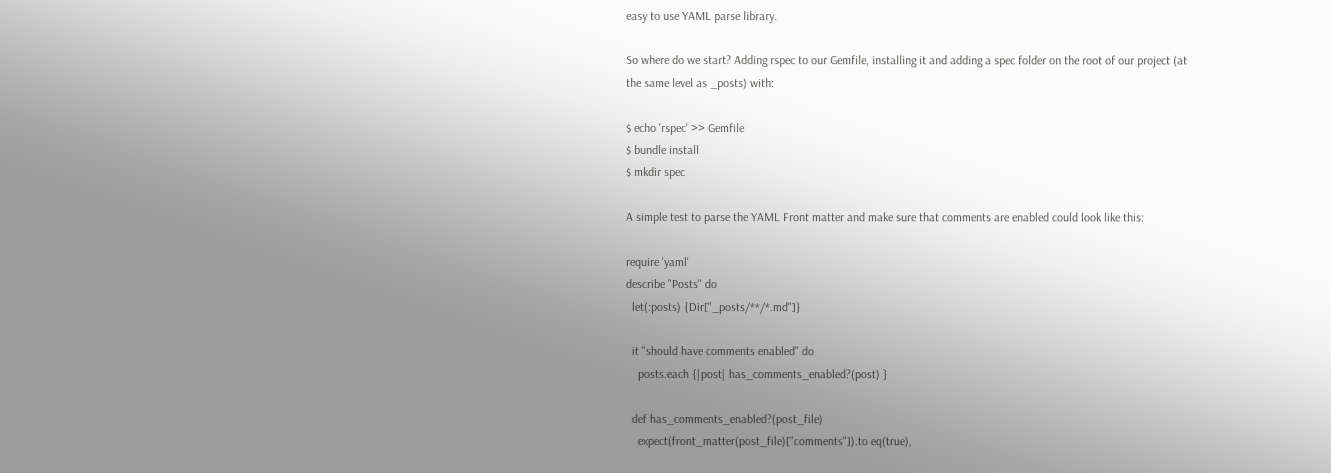easy to use YAML parse library.

So where do we start? Adding rspec to our Gemfile, installing it and adding a spec folder on the root of our project (at the same level as _posts) with:

$ echo 'rspec' >> Gemfile
$ bundle install
$ mkdir spec

A simple test to parse the YAML Front matter and make sure that comments are enabled could look like this:

require 'yaml'
describe "Posts" do
  let(:posts) {Dir["_posts/**/*.md"]}

  it "should have comments enabled" do
    posts.each {|post| has_comments_enabled?(post) }

  def has_comments_enabled?(post_file)
    expect(front_matter(post_file)["comments"]).to eq(true),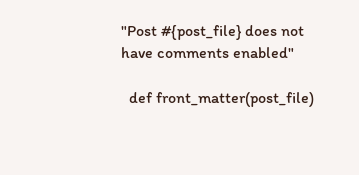"Post #{post_file} does not have comments enabled"

  def front_matter(post_file)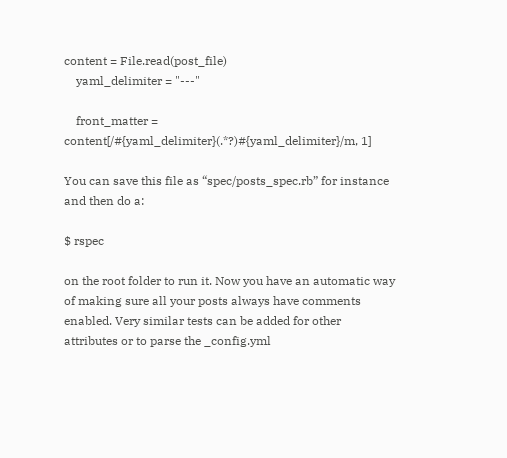content = File.read(post_file)
    yaml_delimiter = "---"

    front_matter = content[/#{yaml_delimiter}(.*?)#{yaml_delimiter}/m, 1]

You can save this file as “spec/posts_spec.rb” for instance and then do a:

$ rspec

on the root folder to run it. Now you have an automatic way of making sure all your posts always have comments enabled. Very similar tests can be added for other attributes or to parse the _config.yml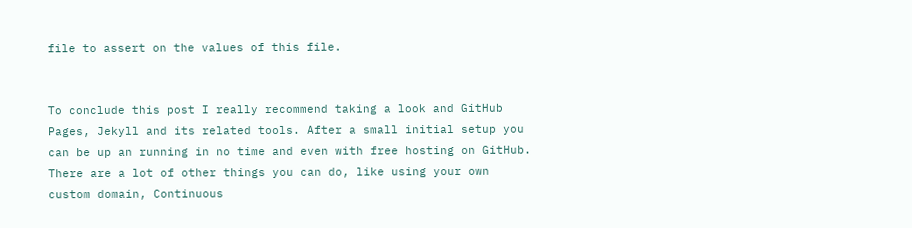file to assert on the values of this file.


To conclude this post I really recommend taking a look and GitHub Pages, Jekyll and its related tools. After a small initial setup you can be up an running in no time and even with free hosting on GitHub. There are a lot of other things you can do, like using your own custom domain, Continuous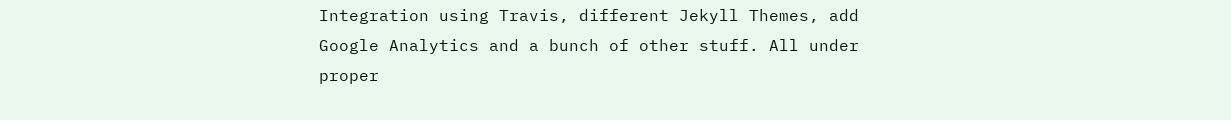Integration using Travis, different Jekyll Themes, add Google Analytics and a bunch of other stuff. All under proper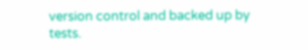version control and backed up by tests.